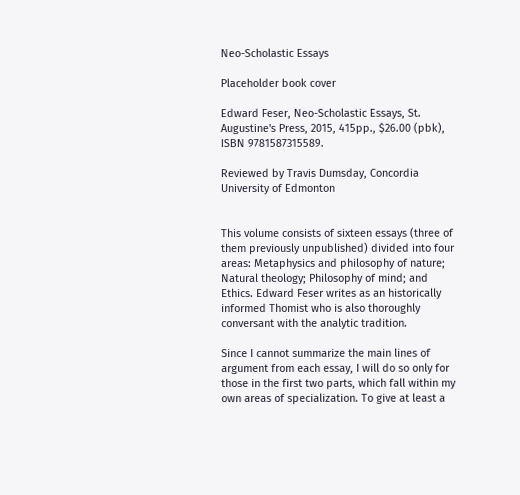Neo-Scholastic Essays

Placeholder book cover

Edward Feser, Neo-Scholastic Essays, St. Augustine's Press, 2015, 415pp., $26.00 (pbk), ISBN 9781587315589.

Reviewed by Travis Dumsday, Concordia University of Edmonton


This volume consists of sixteen essays (three of them previously unpublished) divided into four areas: Metaphysics and philosophy of nature; Natural theology; Philosophy of mind; and Ethics. Edward Feser writes as an historically informed Thomist who is also thoroughly conversant with the analytic tradition.

Since I cannot summarize the main lines of argument from each essay, I will do so only for those in the first two parts, which fall within my own areas of specialization. To give at least a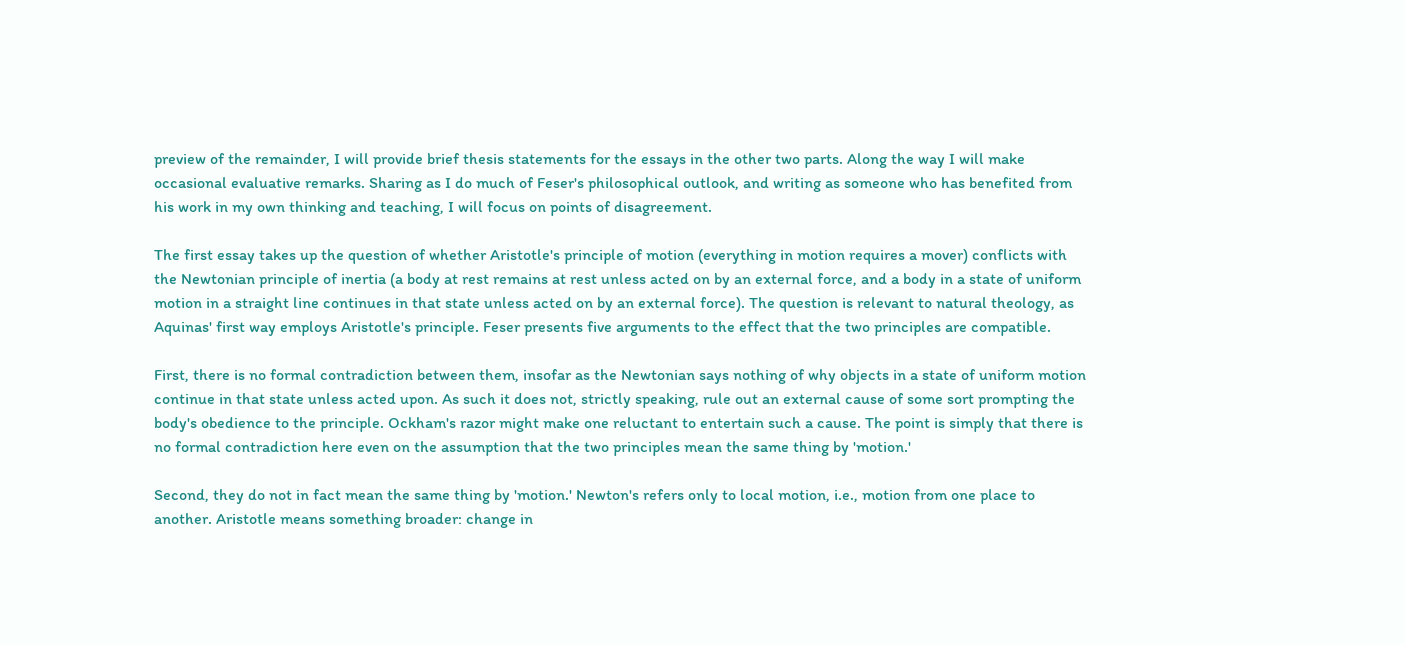preview of the remainder, I will provide brief thesis statements for the essays in the other two parts. Along the way I will make occasional evaluative remarks. Sharing as I do much of Feser's philosophical outlook, and writing as someone who has benefited from his work in my own thinking and teaching, I will focus on points of disagreement.

The first essay takes up the question of whether Aristotle's principle of motion (everything in motion requires a mover) conflicts with the Newtonian principle of inertia (a body at rest remains at rest unless acted on by an external force, and a body in a state of uniform motion in a straight line continues in that state unless acted on by an external force). The question is relevant to natural theology, as Aquinas' first way employs Aristotle's principle. Feser presents five arguments to the effect that the two principles are compatible.

First, there is no formal contradiction between them, insofar as the Newtonian says nothing of why objects in a state of uniform motion continue in that state unless acted upon. As such it does not, strictly speaking, rule out an external cause of some sort prompting the body's obedience to the principle. Ockham's razor might make one reluctant to entertain such a cause. The point is simply that there is no formal contradiction here even on the assumption that the two principles mean the same thing by 'motion.'

Second, they do not in fact mean the same thing by 'motion.' Newton's refers only to local motion, i.e., motion from one place to another. Aristotle means something broader: change in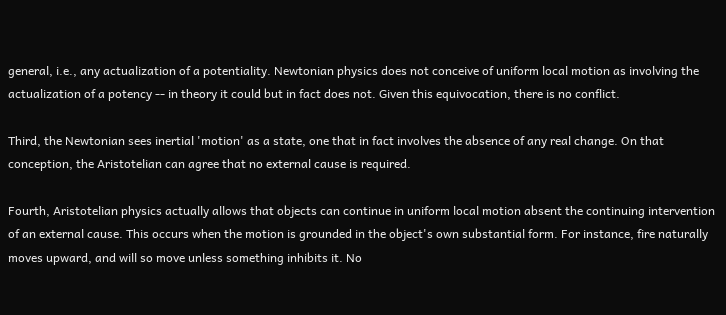general, i.e., any actualization of a potentiality. Newtonian physics does not conceive of uniform local motion as involving the actualization of a potency -- in theory it could but in fact does not. Given this equivocation, there is no conflict.

Third, the Newtonian sees inertial 'motion' as a state, one that in fact involves the absence of any real change. On that conception, the Aristotelian can agree that no external cause is required.

Fourth, Aristotelian physics actually allows that objects can continue in uniform local motion absent the continuing intervention of an external cause. This occurs when the motion is grounded in the object's own substantial form. For instance, fire naturally moves upward, and will so move unless something inhibits it. No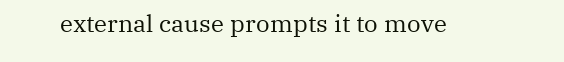external cause prompts it to move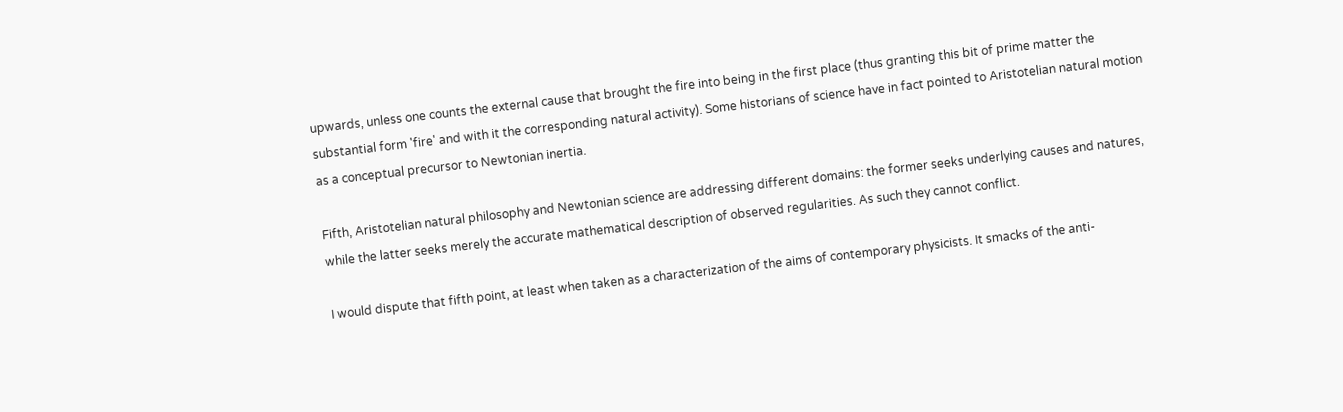upwards, unless one counts the external cause that brought the fire into being in the first place (thus granting this bit of prime matter the substantial form 'fire' and with it the corresponding natural activity). Some historians of science have in fact pointed to Aristotelian natural motion as a conceptual precursor to Newtonian inertia.

Fifth, Aristotelian natural philosophy and Newtonian science are addressing different domains: the former seeks underlying causes and natures, while the latter seeks merely the accurate mathematical description of observed regularities. As such they cannot conflict.

I would dispute that fifth point, at least when taken as a characterization of the aims of contemporary physicists. It smacks of the anti-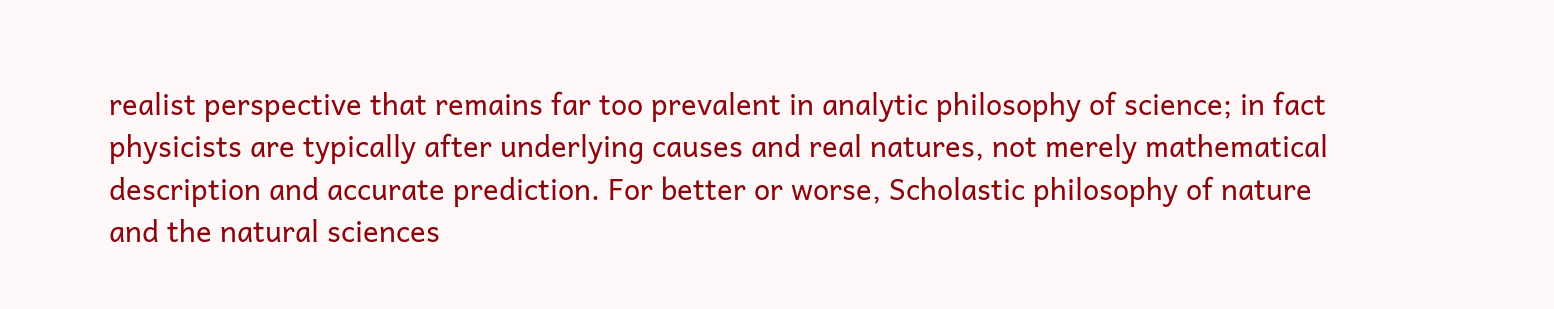realist perspective that remains far too prevalent in analytic philosophy of science; in fact physicists are typically after underlying causes and real natures, not merely mathematical description and accurate prediction. For better or worse, Scholastic philosophy of nature and the natural sciences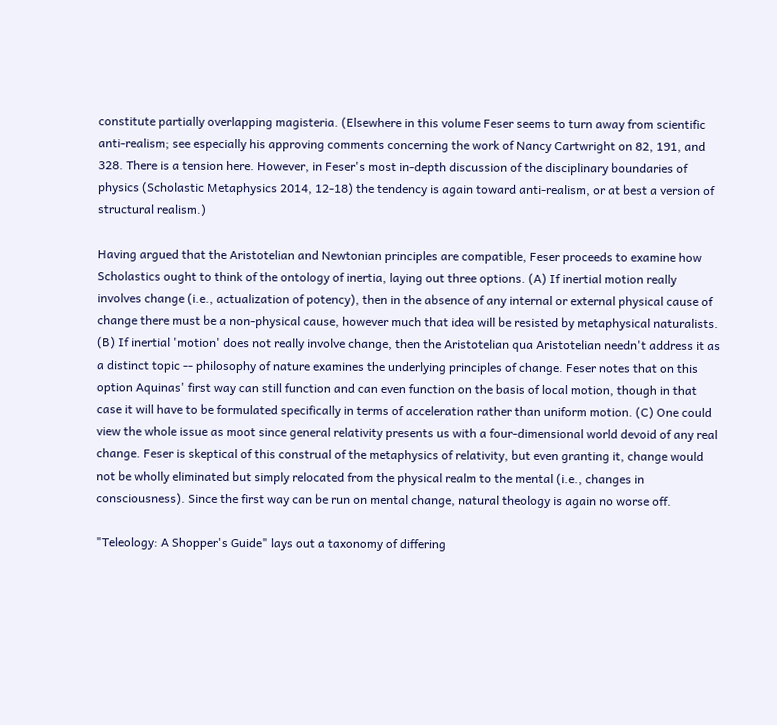constitute partially overlapping magisteria. (Elsewhere in this volume Feser seems to turn away from scientific anti-realism; see especially his approving comments concerning the work of Nancy Cartwright on 82, 191, and 328. There is a tension here. However, in Feser's most in-depth discussion of the disciplinary boundaries of physics (Scholastic Metaphysics 2014, 12-18) the tendency is again toward anti-realism, or at best a version of structural realism.)

Having argued that the Aristotelian and Newtonian principles are compatible, Feser proceeds to examine how Scholastics ought to think of the ontology of inertia, laying out three options. (A) If inertial motion really involves change (i.e., actualization of potency), then in the absence of any internal or external physical cause of change there must be a non-physical cause, however much that idea will be resisted by metaphysical naturalists. (B) If inertial 'motion' does not really involve change, then the Aristotelian qua Aristotelian needn't address it as a distinct topic -- philosophy of nature examines the underlying principles of change. Feser notes that on this option Aquinas' first way can still function and can even function on the basis of local motion, though in that case it will have to be formulated specifically in terms of acceleration rather than uniform motion. (C) One could view the whole issue as moot since general relativity presents us with a four-dimensional world devoid of any real change. Feser is skeptical of this construal of the metaphysics of relativity, but even granting it, change would not be wholly eliminated but simply relocated from the physical realm to the mental (i.e., changes in consciousness). Since the first way can be run on mental change, natural theology is again no worse off.

"Teleology: A Shopper's Guide" lays out a taxonomy of differing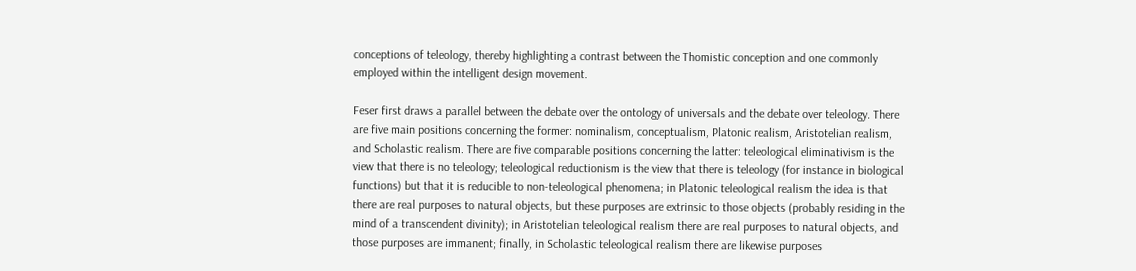conceptions of teleology, thereby highlighting a contrast between the Thomistic conception and one commonly employed within the intelligent design movement.

Feser first draws a parallel between the debate over the ontology of universals and the debate over teleology. There are five main positions concerning the former: nominalism, conceptualism, Platonic realism, Aristotelian realism, and Scholastic realism. There are five comparable positions concerning the latter: teleological eliminativism is the view that there is no teleology; teleological reductionism is the view that there is teleology (for instance in biological functions) but that it is reducible to non-teleological phenomena; in Platonic teleological realism the idea is that there are real purposes to natural objects, but these purposes are extrinsic to those objects (probably residing in the mind of a transcendent divinity); in Aristotelian teleological realism there are real purposes to natural objects, and those purposes are immanent; finally, in Scholastic teleological realism there are likewise purposes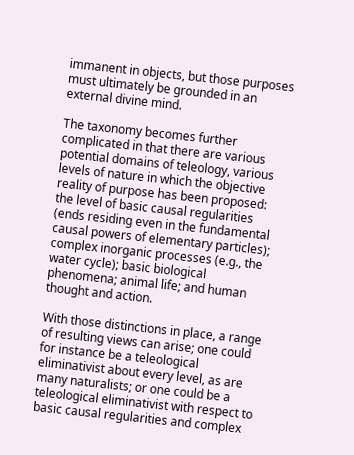immanent in objects, but those purposes must ultimately be grounded in an external divine mind.

The taxonomy becomes further complicated in that there are various potential domains of teleology, various levels of nature in which the objective reality of purpose has been proposed: the level of basic causal regularities (ends residing even in the fundamental causal powers of elementary particles); complex inorganic processes (e.g., the water cycle); basic biological phenomena; animal life; and human thought and action.

With those distinctions in place, a range of resulting views can arise; one could for instance be a teleological eliminativist about every level, as are many naturalists; or one could be a teleological eliminativist with respect to basic causal regularities and complex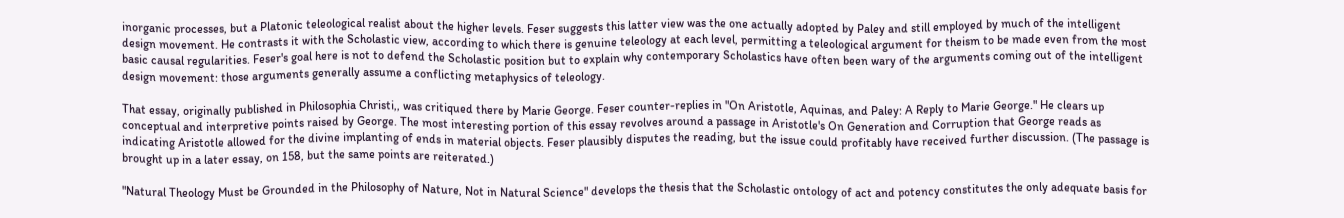inorganic processes, but a Platonic teleological realist about the higher levels. Feser suggests this latter view was the one actually adopted by Paley and still employed by much of the intelligent design movement. He contrasts it with the Scholastic view, according to which there is genuine teleology at each level, permitting a teleological argument for theism to be made even from the most basic causal regularities. Feser's goal here is not to defend the Scholastic position but to explain why contemporary Scholastics have often been wary of the arguments coming out of the intelligent design movement: those arguments generally assume a conflicting metaphysics of teleology.

That essay, originally published in Philosophia Christi,, was critiqued there by Marie George. Feser counter-replies in "On Aristotle, Aquinas, and Paley: A Reply to Marie George." He clears up conceptual and interpretive points raised by George. The most interesting portion of this essay revolves around a passage in Aristotle's On Generation and Corruption that George reads as indicating Aristotle allowed for the divine implanting of ends in material objects. Feser plausibly disputes the reading, but the issue could profitably have received further discussion. (The passage is brought up in a later essay, on 158, but the same points are reiterated.)

"Natural Theology Must be Grounded in the Philosophy of Nature, Not in Natural Science" develops the thesis that the Scholastic ontology of act and potency constitutes the only adequate basis for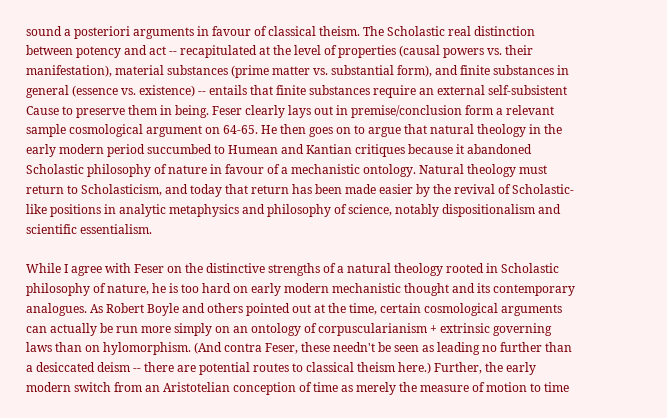sound a posteriori arguments in favour of classical theism. The Scholastic real distinction between potency and act -- recapitulated at the level of properties (causal powers vs. their manifestation), material substances (prime matter vs. substantial form), and finite substances in general (essence vs. existence) -- entails that finite substances require an external self-subsistent Cause to preserve them in being. Feser clearly lays out in premise/conclusion form a relevant sample cosmological argument on 64-65. He then goes on to argue that natural theology in the early modern period succumbed to Humean and Kantian critiques because it abandoned Scholastic philosophy of nature in favour of a mechanistic ontology. Natural theology must return to Scholasticism, and today that return has been made easier by the revival of Scholastic-like positions in analytic metaphysics and philosophy of science, notably dispositionalism and scientific essentialism.

While I agree with Feser on the distinctive strengths of a natural theology rooted in Scholastic philosophy of nature, he is too hard on early modern mechanistic thought and its contemporary analogues. As Robert Boyle and others pointed out at the time, certain cosmological arguments can actually be run more simply on an ontology of corpuscularianism + extrinsic governing laws than on hylomorphism. (And contra Feser, these needn't be seen as leading no further than a desiccated deism -- there are potential routes to classical theism here.) Further, the early modern switch from an Aristotelian conception of time as merely the measure of motion to time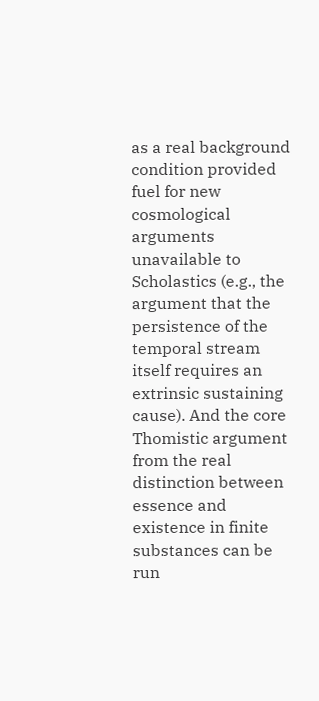as a real background condition provided fuel for new cosmological arguments unavailable to Scholastics (e.g., the argument that the persistence of the temporal stream itself requires an extrinsic sustaining cause). And the core Thomistic argument from the real distinction between essence and existence in finite substances can be run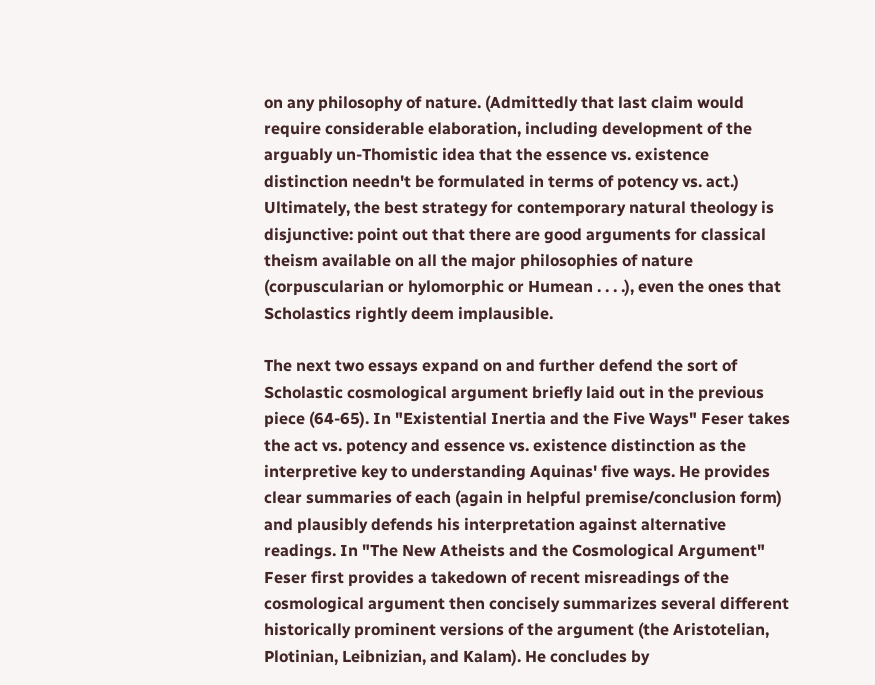on any philosophy of nature. (Admittedly that last claim would require considerable elaboration, including development of the arguably un-Thomistic idea that the essence vs. existence distinction needn't be formulated in terms of potency vs. act.) Ultimately, the best strategy for contemporary natural theology is disjunctive: point out that there are good arguments for classical theism available on all the major philosophies of nature (corpuscularian or hylomorphic or Humean . . . .), even the ones that Scholastics rightly deem implausible.

The next two essays expand on and further defend the sort of Scholastic cosmological argument briefly laid out in the previous piece (64-65). In "Existential Inertia and the Five Ways" Feser takes the act vs. potency and essence vs. existence distinction as the interpretive key to understanding Aquinas' five ways. He provides clear summaries of each (again in helpful premise/conclusion form) and plausibly defends his interpretation against alternative readings. In "The New Atheists and the Cosmological Argument" Feser first provides a takedown of recent misreadings of the cosmological argument then concisely summarizes several different historically prominent versions of the argument (the Aristotelian, Plotinian, Leibnizian, and Kalam). He concludes by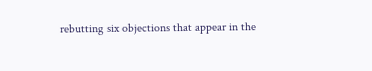rebutting six objections that appear in the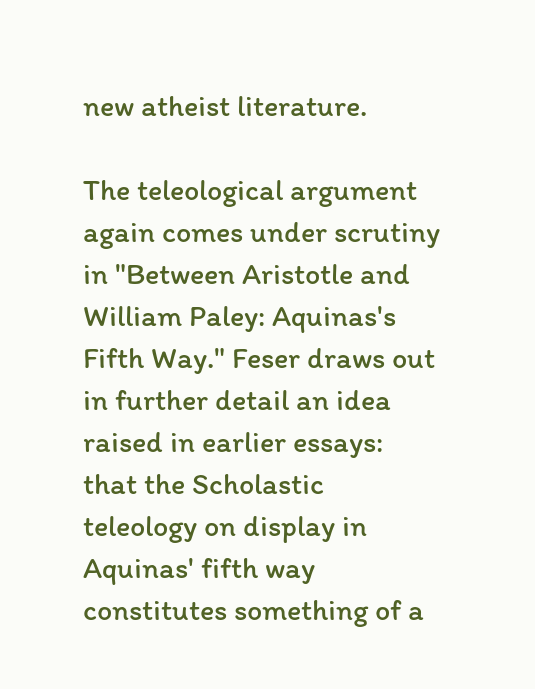new atheist literature.

The teleological argument again comes under scrutiny in "Between Aristotle and William Paley: Aquinas's Fifth Way." Feser draws out in further detail an idea raised in earlier essays: that the Scholastic teleology on display in Aquinas' fifth way constitutes something of a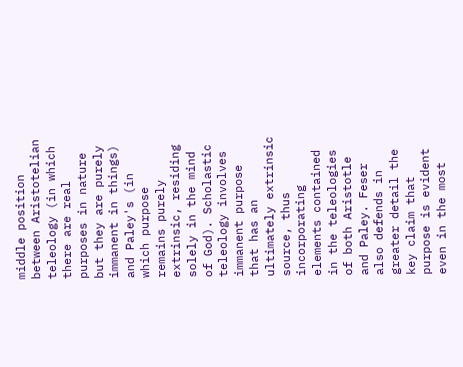middle position between Aristotelian teleology (in which there are real purposes in nature but they are purely immanent in things) and Paley's (in which purpose remains purely extrinsic, residing solely in the mind of God). Scholastic teleology involves immanent purpose that has an ultimately extrinsic source, thus incorporating elements contained in the teleologies of both Aristotle and Paley. Feser also defends in greater detail the key claim that purpose is evident even in the most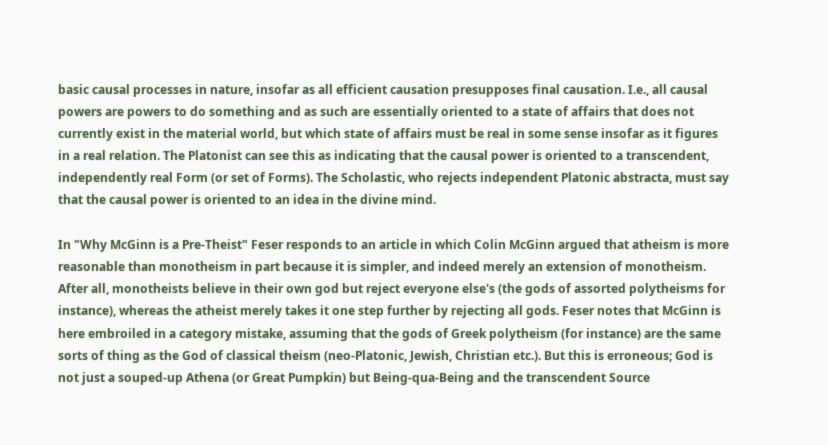basic causal processes in nature, insofar as all efficient causation presupposes final causation. I.e., all causal powers are powers to do something and as such are essentially oriented to a state of affairs that does not currently exist in the material world, but which state of affairs must be real in some sense insofar as it figures in a real relation. The Platonist can see this as indicating that the causal power is oriented to a transcendent, independently real Form (or set of Forms). The Scholastic, who rejects independent Platonic abstracta, must say that the causal power is oriented to an idea in the divine mind.

In "Why McGinn is a Pre-Theist" Feser responds to an article in which Colin McGinn argued that atheism is more reasonable than monotheism in part because it is simpler, and indeed merely an extension of monotheism. After all, monotheists believe in their own god but reject everyone else's (the gods of assorted polytheisms for instance), whereas the atheist merely takes it one step further by rejecting all gods. Feser notes that McGinn is here embroiled in a category mistake, assuming that the gods of Greek polytheism (for instance) are the same sorts of thing as the God of classical theism (neo-Platonic, Jewish, Christian etc.). But this is erroneous; God is not just a souped-up Athena (or Great Pumpkin) but Being-qua-Being and the transcendent Source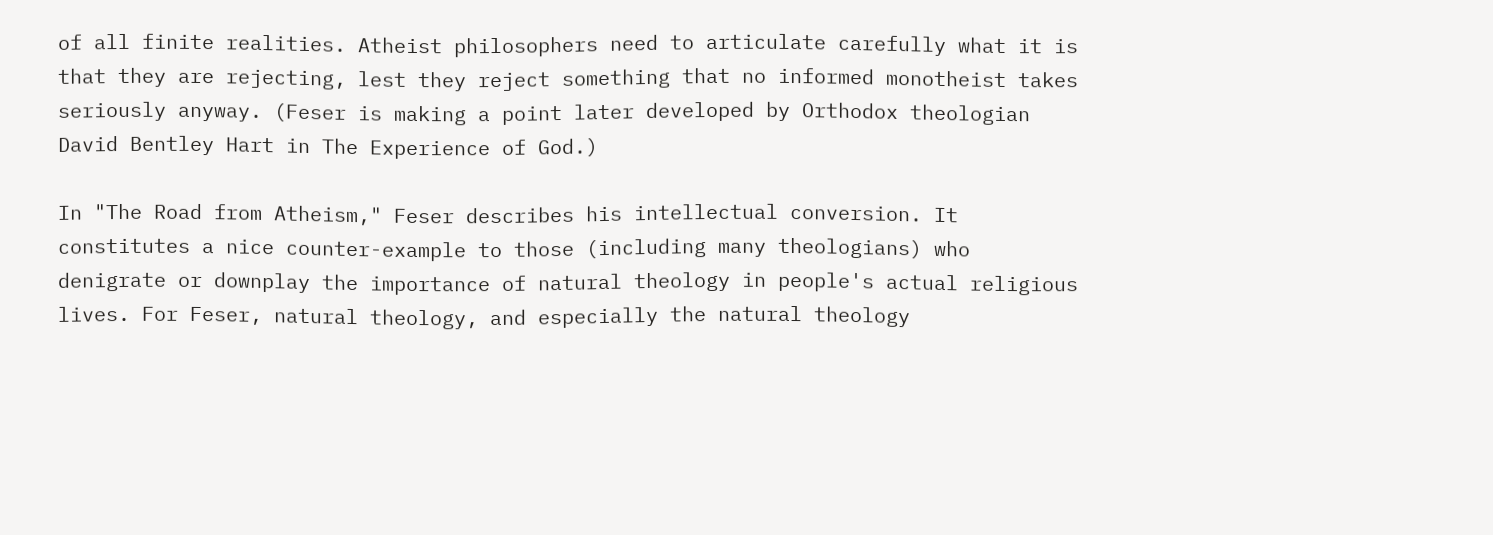of all finite realities. Atheist philosophers need to articulate carefully what it is that they are rejecting, lest they reject something that no informed monotheist takes seriously anyway. (Feser is making a point later developed by Orthodox theologian David Bentley Hart in The Experience of God.)

In "The Road from Atheism," Feser describes his intellectual conversion. It constitutes a nice counter-example to those (including many theologians) who denigrate or downplay the importance of natural theology in people's actual religious lives. For Feser, natural theology, and especially the natural theology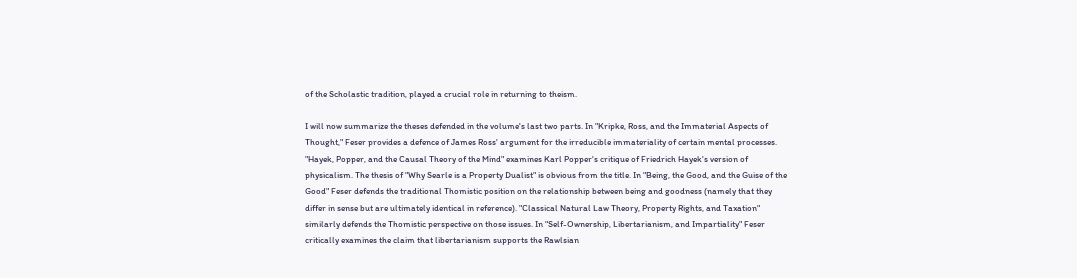of the Scholastic tradition, played a crucial role in returning to theism.

I will now summarize the theses defended in the volume's last two parts. In "Kripke, Ross, and the Immaterial Aspects of Thought," Feser provides a defence of James Ross' argument for the irreducible immateriality of certain mental processes. "Hayek, Popper, and the Causal Theory of the Mind" examines Karl Popper's critique of Friedrich Hayek's version of physicalism. The thesis of "Why Searle is a Property Dualist" is obvious from the title. In "Being, the Good, and the Guise of the Good" Feser defends the traditional Thomistic position on the relationship between being and goodness (namely that they differ in sense but are ultimately identical in reference). "Classical Natural Law Theory, Property Rights, and Taxation" similarly defends the Thomistic perspective on those issues. In "Self-Ownership, Libertarianism, and Impartiality" Feser critically examines the claim that libertarianism supports the Rawlsian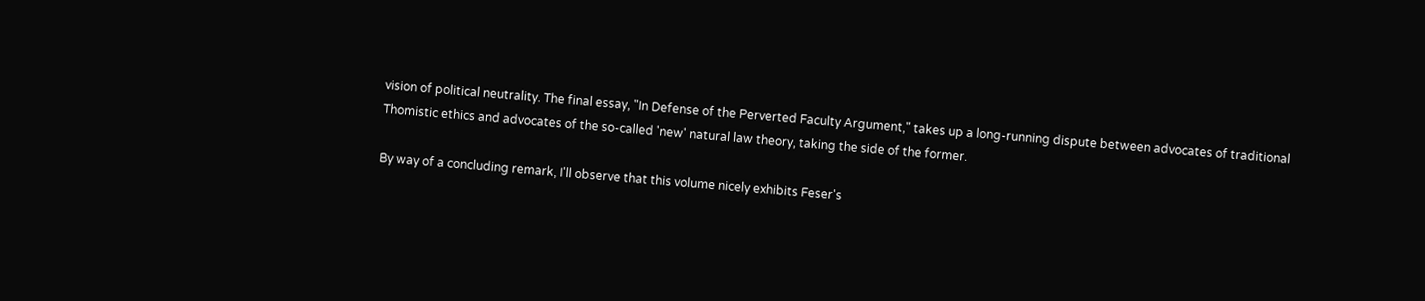vision of political neutrality. The final essay, "In Defense of the Perverted Faculty Argument," takes up a long-running dispute between advocates of traditional Thomistic ethics and advocates of the so-called 'new' natural law theory, taking the side of the former.

By way of a concluding remark, I'll observe that this volume nicely exhibits Feser's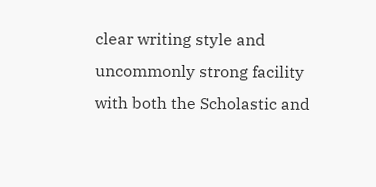clear writing style and uncommonly strong facility with both the Scholastic and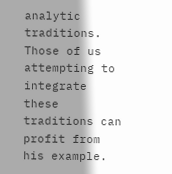analytic traditions. Those of us attempting to integrate these traditions can profit from his example.